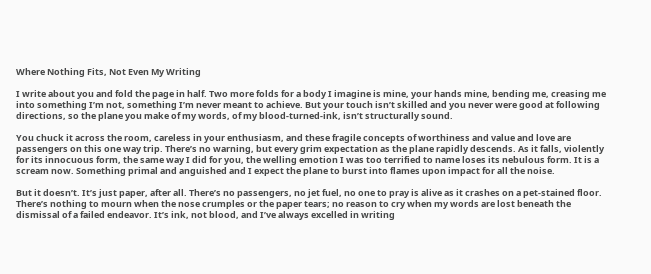Where Nothing Fits, Not Even My Writing

I write about you and fold the page in half. Two more folds for a body I imagine is mine, your hands mine, bending me, creasing me into something I’m not, something I’m never meant to achieve. But your touch isn’t skilled and you never were good at following directions, so the plane you make of my words, of my blood-turned-ink, isn’t structurally sound.

You chuck it across the room, careless in your enthusiasm, and these fragile concepts of worthiness and value and love are passengers on this one way trip. There’s no warning, but every grim expectation as the plane rapidly descends. As it falls, violently for its innocuous form, the same way I did for you, the welling emotion I was too terrified to name loses its nebulous form. It is a scream now. Something primal and anguished and I expect the plane to burst into flames upon impact for all the noise.

But it doesn’t. It’s just paper, after all. There’s no passengers, no jet fuel, no one to pray is alive as it crashes on a pet-stained floor. There’s nothing to mourn when the nose crumples or the paper tears; no reason to cry when my words are lost beneath the dismissal of a failed endeavor. It’s ink, not blood, and I’ve always excelled in writing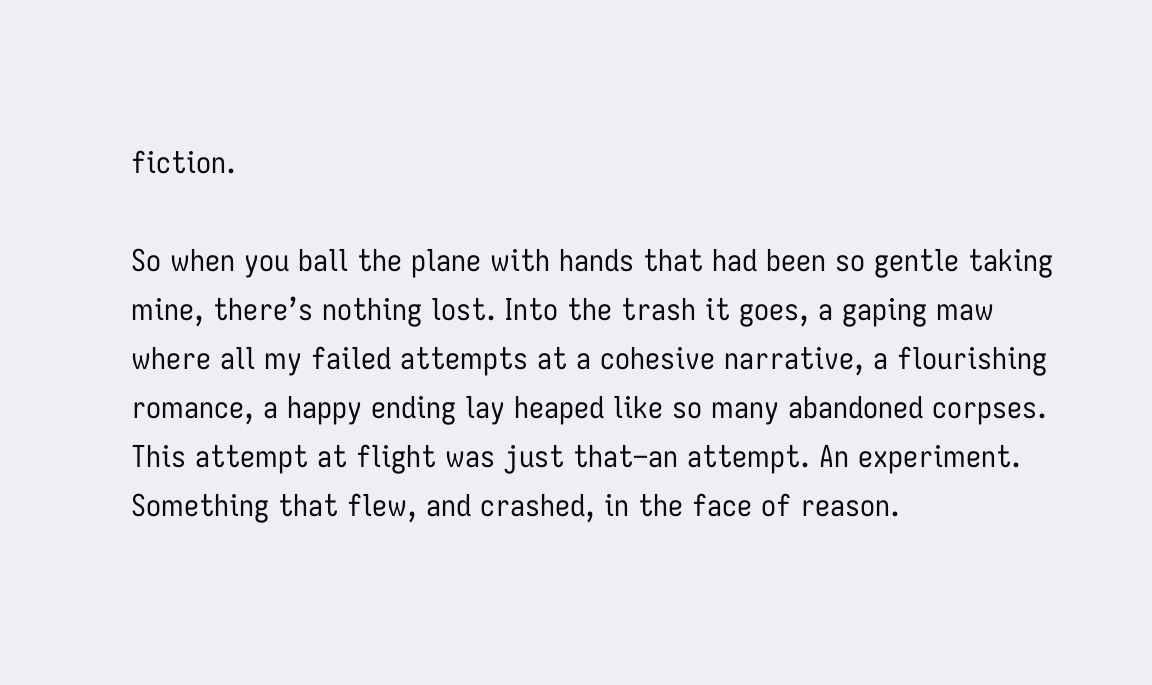fiction.

So when you ball the plane with hands that had been so gentle taking mine, there’s nothing lost. Into the trash it goes, a gaping maw where all my failed attempts at a cohesive narrative, a flourishing romance, a happy ending lay heaped like so many abandoned corpses. This attempt at flight was just that–an attempt. An experiment. Something that flew, and crashed, in the face of reason.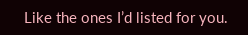Like the ones I’d listed for you.